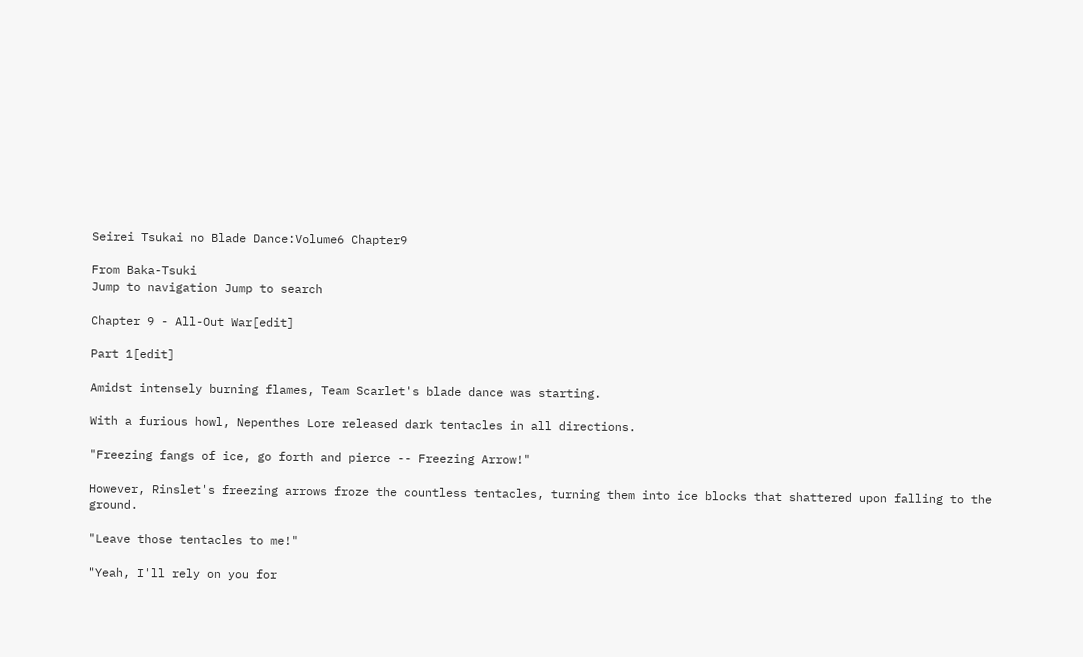Seirei Tsukai no Blade Dance:Volume6 Chapter9

From Baka-Tsuki
Jump to navigation Jump to search

Chapter 9 - All-Out War[edit]

Part 1[edit]

Amidst intensely burning flames, Team Scarlet's blade dance was starting.

With a furious howl, Nepenthes Lore released dark tentacles in all directions.

"Freezing fangs of ice, go forth and pierce -- Freezing Arrow!"

However, Rinslet's freezing arrows froze the countless tentacles, turning them into ice blocks that shattered upon falling to the ground.

"Leave those tentacles to me!"

"Yeah, I'll rely on you for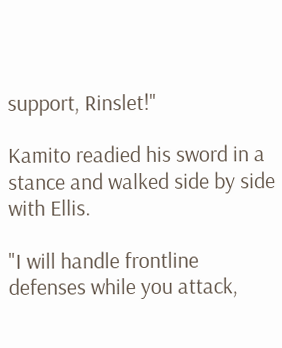support, Rinslet!"

Kamito readied his sword in a stance and walked side by side with Ellis.

"I will handle frontline defenses while you attack,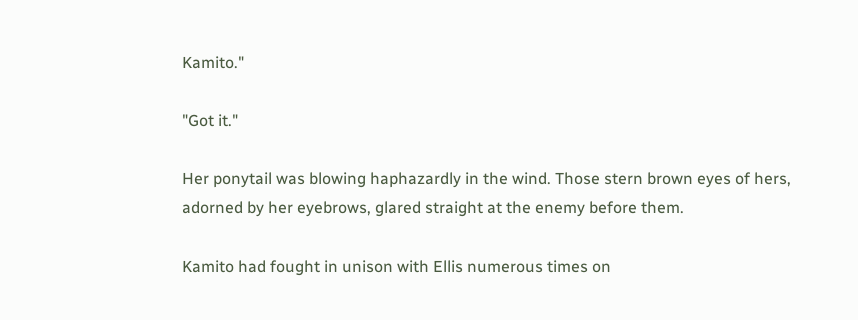Kamito."

"Got it."

Her ponytail was blowing haphazardly in the wind. Those stern brown eyes of hers, adorned by her eyebrows, glared straight at the enemy before them.

Kamito had fought in unison with Ellis numerous times on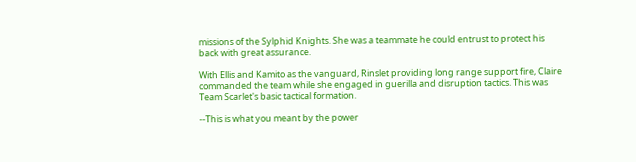missions of the Sylphid Knights. She was a teammate he could entrust to protect his back with great assurance.

With Ellis and Kamito as the vanguard, Rinslet providing long range support fire, Claire commanded the team while she engaged in guerilla and disruption tactics. This was Team Scarlet's basic tactical formation.

--This is what you meant by the power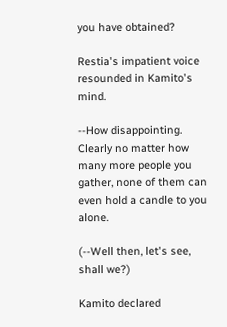you have obtained?

Restia's impatient voice resounded in Kamito's mind.

--How disappointing. Clearly no matter how many more people you gather, none of them can even hold a candle to you alone.

(--Well then, let's see, shall we?)

Kamito declared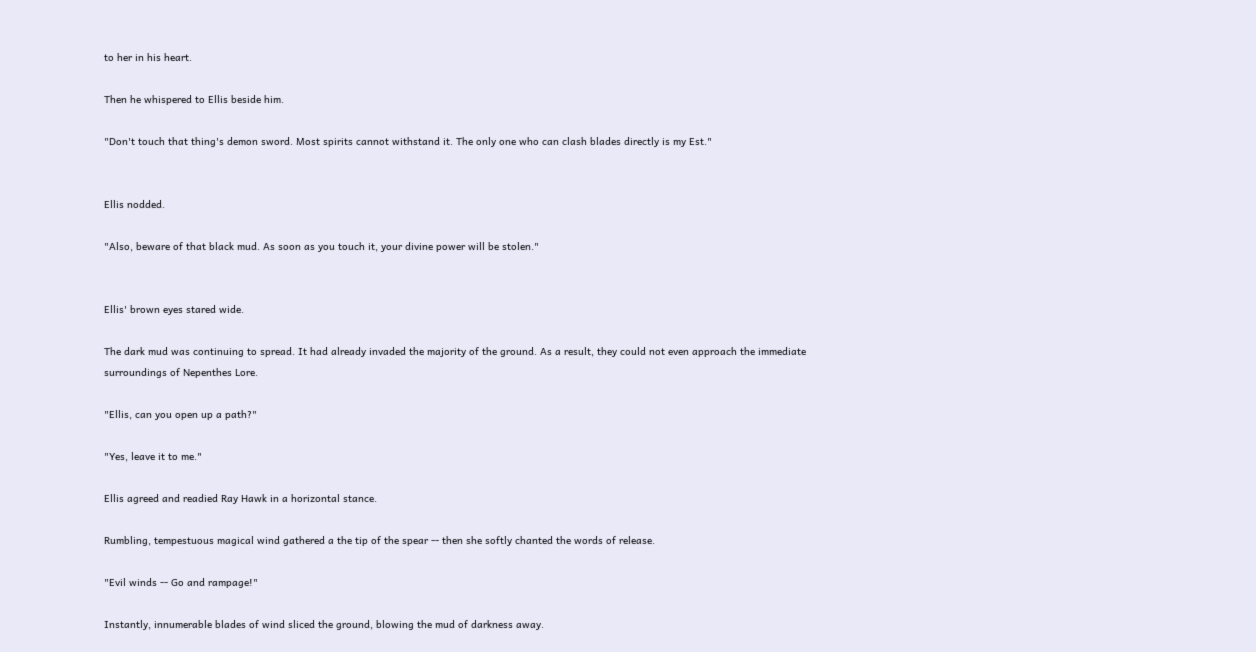to her in his heart.

Then he whispered to Ellis beside him.

"Don't touch that thing's demon sword. Most spirits cannot withstand it. The only one who can clash blades directly is my Est."


Ellis nodded.

"Also, beware of that black mud. As soon as you touch it, your divine power will be stolen."


Ellis' brown eyes stared wide.

The dark mud was continuing to spread. It had already invaded the majority of the ground. As a result, they could not even approach the immediate surroundings of Nepenthes Lore.

"Ellis, can you open up a path?"

"Yes, leave it to me."

Ellis agreed and readied Ray Hawk in a horizontal stance.

Rumbling, tempestuous magical wind gathered a the tip of the spear -- then she softly chanted the words of release.

"Evil winds -- Go and rampage!"

Instantly, innumerable blades of wind sliced the ground, blowing the mud of darkness away.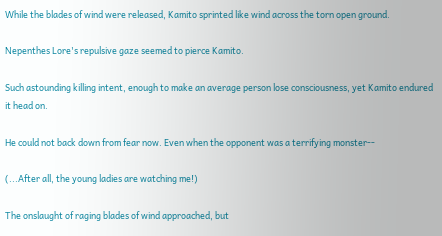While the blades of wind were released, Kamito sprinted like wind across the torn open ground.

Nepenthes Lore's repulsive gaze seemed to pierce Kamito.

Such astounding killing intent, enough to make an average person lose consciousness, yet Kamito endured it head on.

He could not back down from fear now. Even when the opponent was a terrifying monster--

(...After all, the young ladies are watching me!)

The onslaught of raging blades of wind approached, but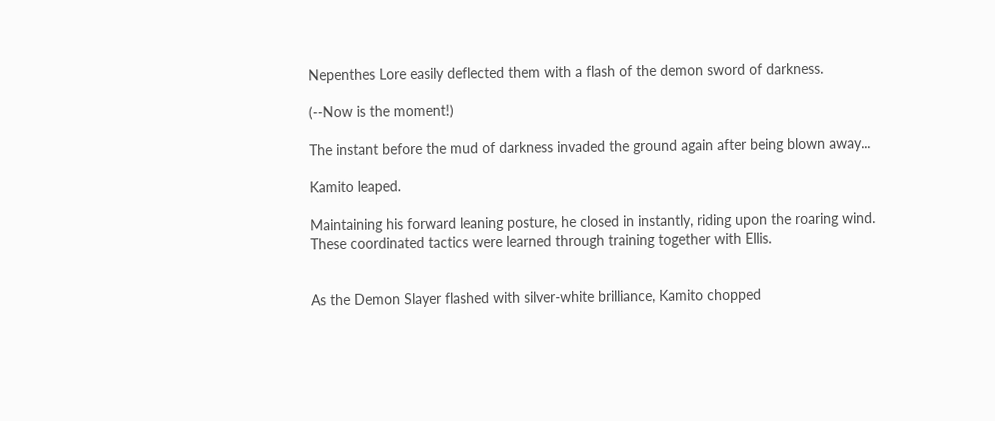Nepenthes Lore easily deflected them with a flash of the demon sword of darkness.

(--Now is the moment!)

The instant before the mud of darkness invaded the ground again after being blown away...

Kamito leaped.

Maintaining his forward leaning posture, he closed in instantly, riding upon the roaring wind. These coordinated tactics were learned through training together with Ellis.


As the Demon Slayer flashed with silver-white brilliance, Kamito chopped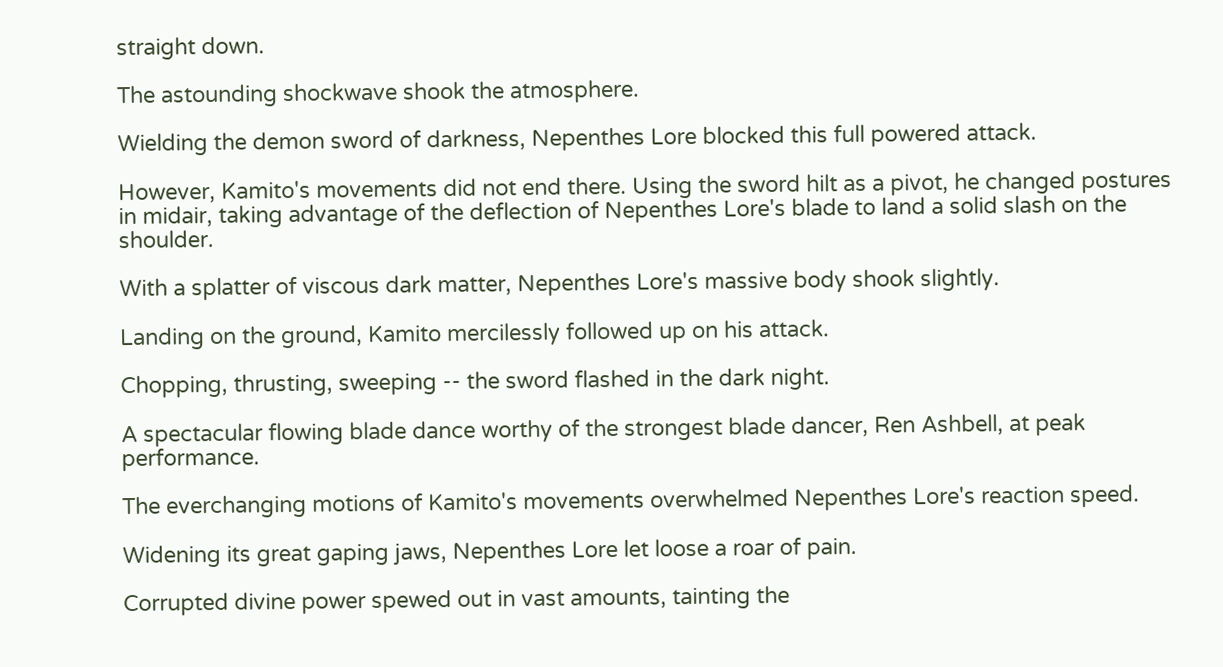straight down.

The astounding shockwave shook the atmosphere.

Wielding the demon sword of darkness, Nepenthes Lore blocked this full powered attack.

However, Kamito's movements did not end there. Using the sword hilt as a pivot, he changed postures in midair, taking advantage of the deflection of Nepenthes Lore's blade to land a solid slash on the shoulder.

With a splatter of viscous dark matter, Nepenthes Lore's massive body shook slightly.

Landing on the ground, Kamito mercilessly followed up on his attack.

Chopping, thrusting, sweeping -- the sword flashed in the dark night.

A spectacular flowing blade dance worthy of the strongest blade dancer, Ren Ashbell, at peak performance.

The everchanging motions of Kamito's movements overwhelmed Nepenthes Lore's reaction speed.

Widening its great gaping jaws, Nepenthes Lore let loose a roar of pain.

Corrupted divine power spewed out in vast amounts, tainting the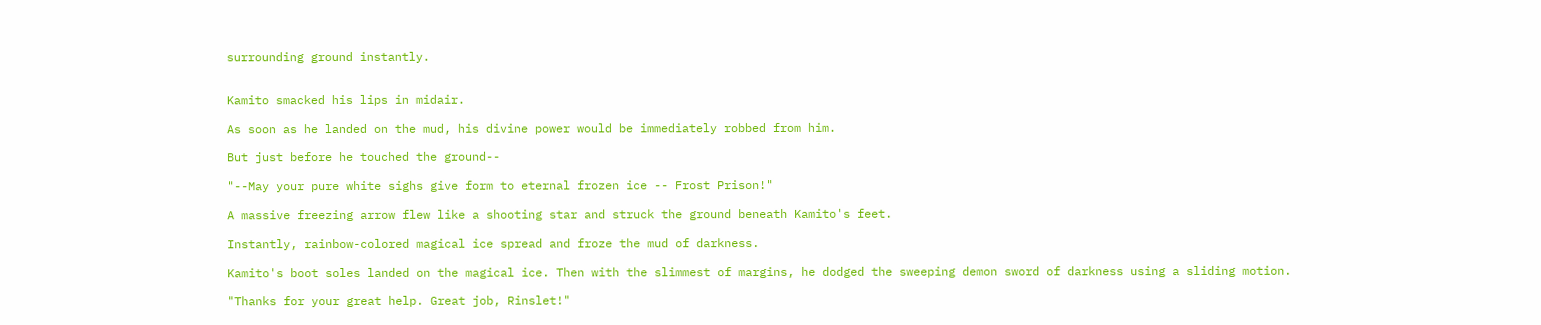surrounding ground instantly.


Kamito smacked his lips in midair.

As soon as he landed on the mud, his divine power would be immediately robbed from him.

But just before he touched the ground--

"--May your pure white sighs give form to eternal frozen ice -- Frost Prison!"

A massive freezing arrow flew like a shooting star and struck the ground beneath Kamito's feet.

Instantly, rainbow-colored magical ice spread and froze the mud of darkness.

Kamito's boot soles landed on the magical ice. Then with the slimmest of margins, he dodged the sweeping demon sword of darkness using a sliding motion.

"Thanks for your great help. Great job, Rinslet!"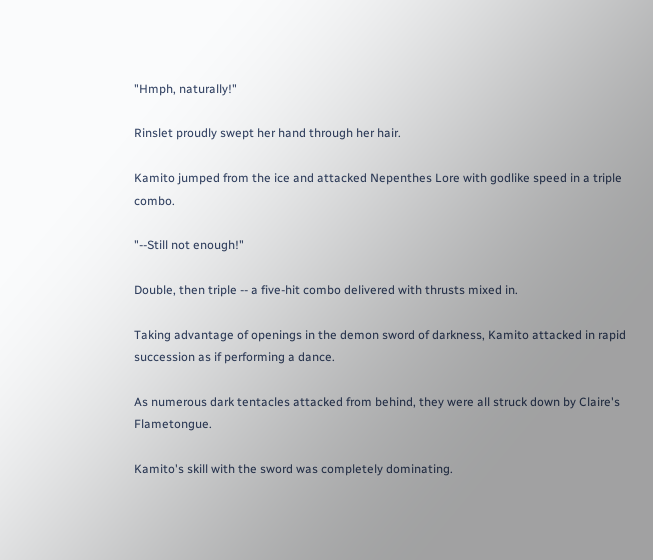"Hmph, naturally!"

Rinslet proudly swept her hand through her hair.

Kamito jumped from the ice and attacked Nepenthes Lore with godlike speed in a triple combo.

"--Still not enough!"

Double, then triple -- a five-hit combo delivered with thrusts mixed in.

Taking advantage of openings in the demon sword of darkness, Kamito attacked in rapid succession as if performing a dance.

As numerous dark tentacles attacked from behind, they were all struck down by Claire's Flametongue.

Kamito's skill with the sword was completely dominating.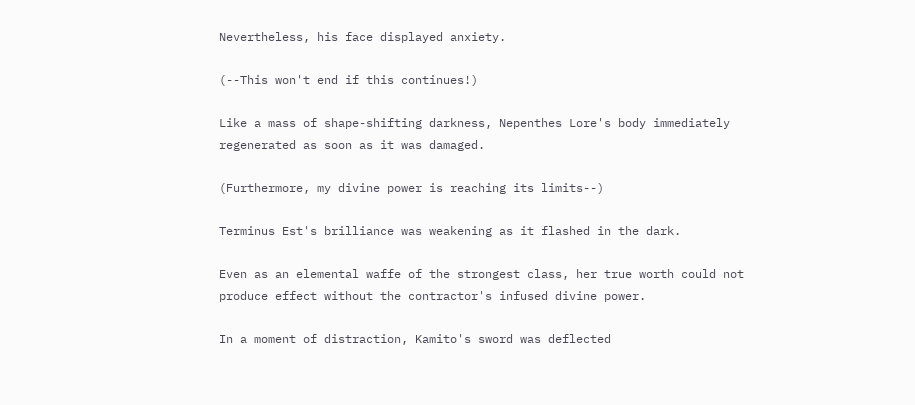Nevertheless, his face displayed anxiety.

(--This won't end if this continues!)

Like a mass of shape-shifting darkness, Nepenthes Lore's body immediately regenerated as soon as it was damaged.

(Furthermore, my divine power is reaching its limits--)

Terminus Est's brilliance was weakening as it flashed in the dark.

Even as an elemental waffe of the strongest class, her true worth could not produce effect without the contractor's infused divine power.

In a moment of distraction, Kamito's sword was deflected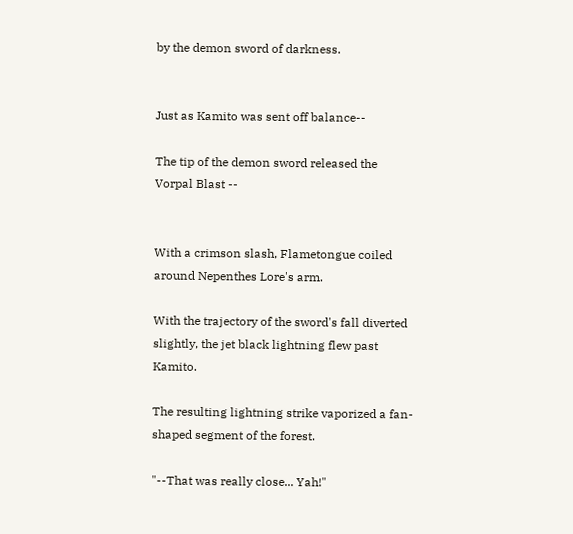by the demon sword of darkness.


Just as Kamito was sent off balance--

The tip of the demon sword released the Vorpal Blast --


With a crimson slash, Flametongue coiled around Nepenthes Lore's arm.

With the trajectory of the sword's fall diverted slightly, the jet black lightning flew past Kamito.

The resulting lightning strike vaporized a fan-shaped segment of the forest.

"--That was really close... Yah!"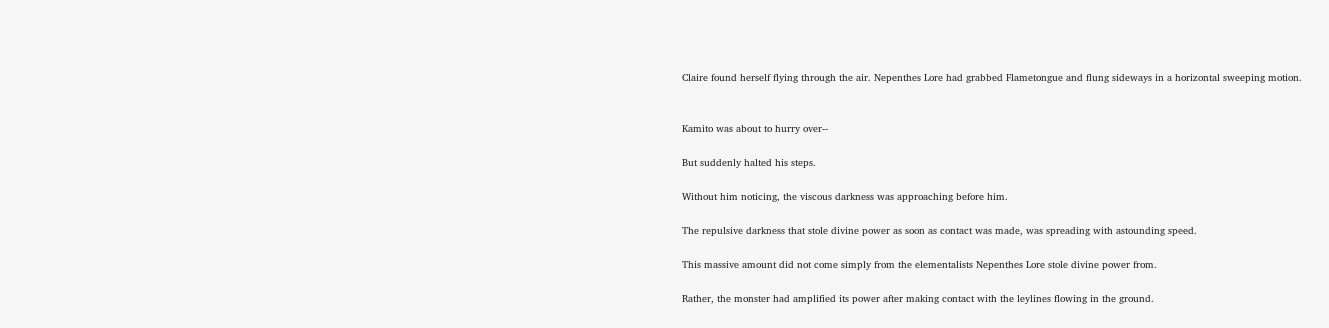Claire found herself flying through the air. Nepenthes Lore had grabbed Flametongue and flung sideways in a horizontal sweeping motion.


Kamito was about to hurry over--

But suddenly halted his steps.

Without him noticing, the viscous darkness was approaching before him.

The repulsive darkness that stole divine power as soon as contact was made, was spreading with astounding speed.

This massive amount did not come simply from the elementalists Nepenthes Lore stole divine power from.

Rather, the monster had amplified its power after making contact with the leylines flowing in the ground.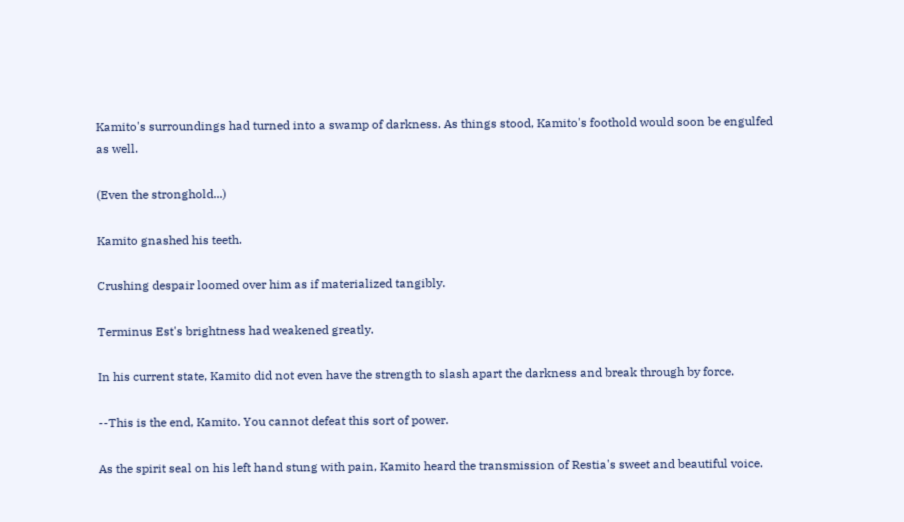Kamito's surroundings had turned into a swamp of darkness. As things stood, Kamito's foothold would soon be engulfed as well.

(Even the stronghold...)

Kamito gnashed his teeth.

Crushing despair loomed over him as if materialized tangibly.

Terminus Est's brightness had weakened greatly.

In his current state, Kamito did not even have the strength to slash apart the darkness and break through by force.

--This is the end, Kamito. You cannot defeat this sort of power.

As the spirit seal on his left hand stung with pain, Kamito heard the transmission of Restia's sweet and beautiful voice.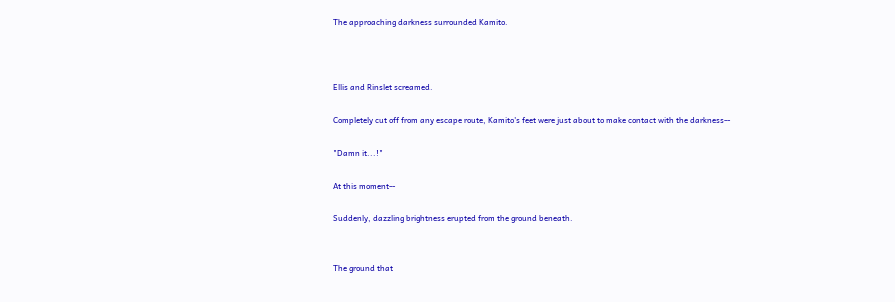The approaching darkness surrounded Kamito.



Ellis and Rinslet screamed.

Completely cut off from any escape route, Kamito's feet were just about to make contact with the darkness--

"Damn it...!"

At this moment--

Suddenly, dazzling brightness erupted from the ground beneath.


The ground that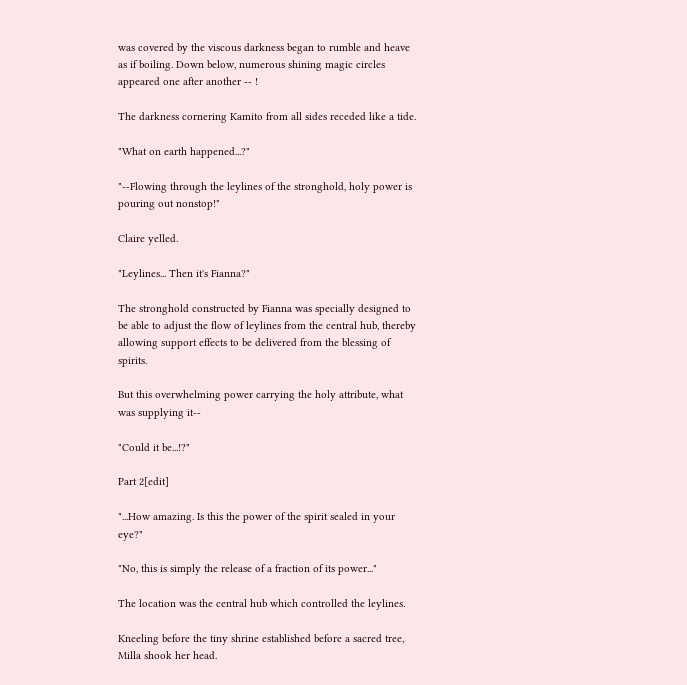was covered by the viscous darkness began to rumble and heave as if boiling. Down below, numerous shining magic circles appeared one after another -- !

The darkness cornering Kamito from all sides receded like a tide.

"What on earth happened...?"

"--Flowing through the leylines of the stronghold, holy power is pouring out nonstop!"

Claire yelled.

"Leylines... Then it's Fianna?"

The stronghold constructed by Fianna was specially designed to be able to adjust the flow of leylines from the central hub, thereby allowing support effects to be delivered from the blessing of spirits.

But this overwhelming power carrying the holy attribute, what was supplying it--

"Could it be...!?"

Part 2[edit]

"...How amazing. Is this the power of the spirit sealed in your eye?"

"No, this is simply the release of a fraction of its power..."

The location was the central hub which controlled the leylines.

Kneeling before the tiny shrine established before a sacred tree, Milla shook her head.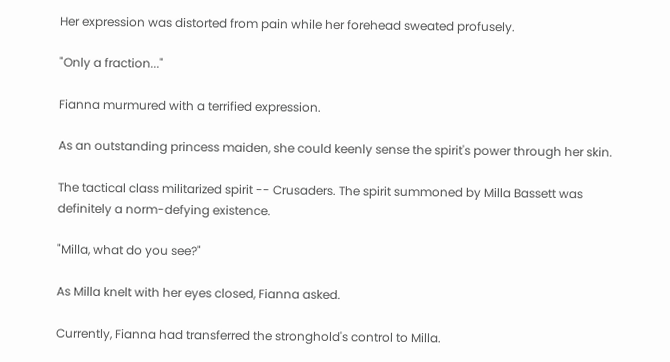Her expression was distorted from pain while her forehead sweated profusely.

"Only a fraction..."

Fianna murmured with a terrified expression.

As an outstanding princess maiden, she could keenly sense the spirit's power through her skin.

The tactical class militarized spirit -- Crusaders. The spirit summoned by Milla Bassett was definitely a norm-defying existence.

"Milla, what do you see?"

As Milla knelt with her eyes closed, Fianna asked.

Currently, Fianna had transferred the stronghold's control to Milla.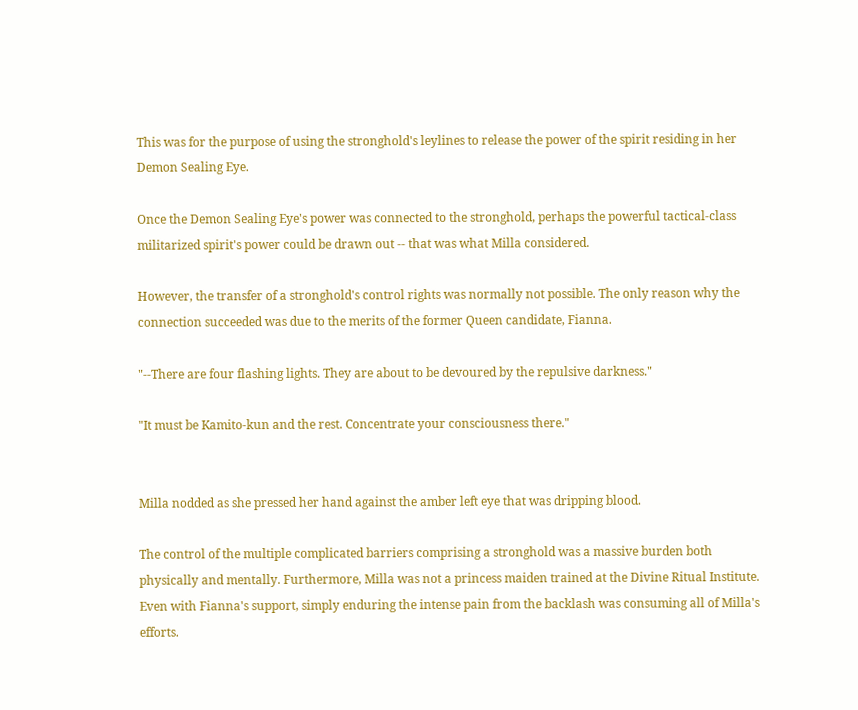This was for the purpose of using the stronghold's leylines to release the power of the spirit residing in her Demon Sealing Eye.

Once the Demon Sealing Eye's power was connected to the stronghold, perhaps the powerful tactical-class militarized spirit's power could be drawn out -- that was what Milla considered.

However, the transfer of a stronghold's control rights was normally not possible. The only reason why the connection succeeded was due to the merits of the former Queen candidate, Fianna.

"--There are four flashing lights. They are about to be devoured by the repulsive darkness."

"It must be Kamito-kun and the rest. Concentrate your consciousness there."


Milla nodded as she pressed her hand against the amber left eye that was dripping blood.

The control of the multiple complicated barriers comprising a stronghold was a massive burden both physically and mentally. Furthermore, Milla was not a princess maiden trained at the Divine Ritual Institute. Even with Fianna's support, simply enduring the intense pain from the backlash was consuming all of Milla's efforts.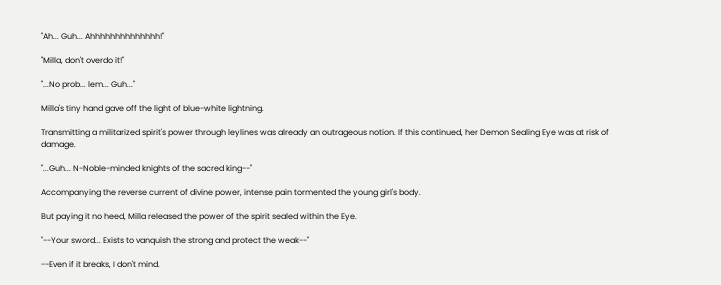"Ah... Guh... Ahhhhhhhhhhhhhh!"

"Milla, don't overdo it!"

"...No prob... lem... Guh..."

Milla's tiny hand gave off the light of blue-white lightning.

Transmitting a militarized spirit's power through leylines was already an outrageous notion. If this continued, her Demon Sealing Eye was at risk of damage.

"...Guh... N-Noble-minded knights of the sacred king--"

Accompanying the reverse current of divine power, intense pain tormented the young girl's body.

But paying it no heed, Milla released the power of the spirit sealed within the Eye.

"--Your sword... Exists to vanquish the strong and protect the weak--"

--Even if it breaks, I don't mind.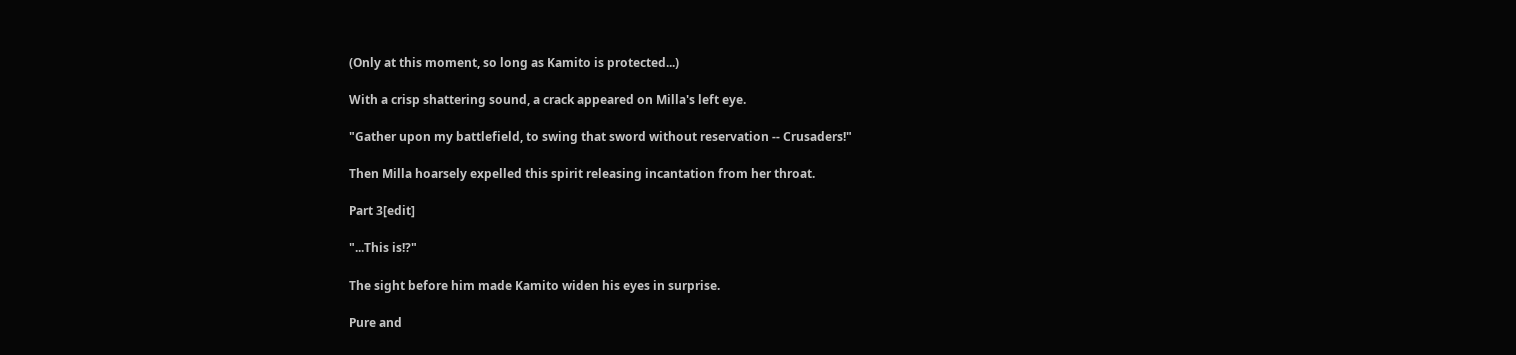(Only at this moment, so long as Kamito is protected...)

With a crisp shattering sound, a crack appeared on Milla's left eye.

"Gather upon my battlefield, to swing that sword without reservation -- Crusaders!"

Then Milla hoarsely expelled this spirit releasing incantation from her throat.

Part 3[edit]

"...This is!?"

The sight before him made Kamito widen his eyes in surprise.

Pure and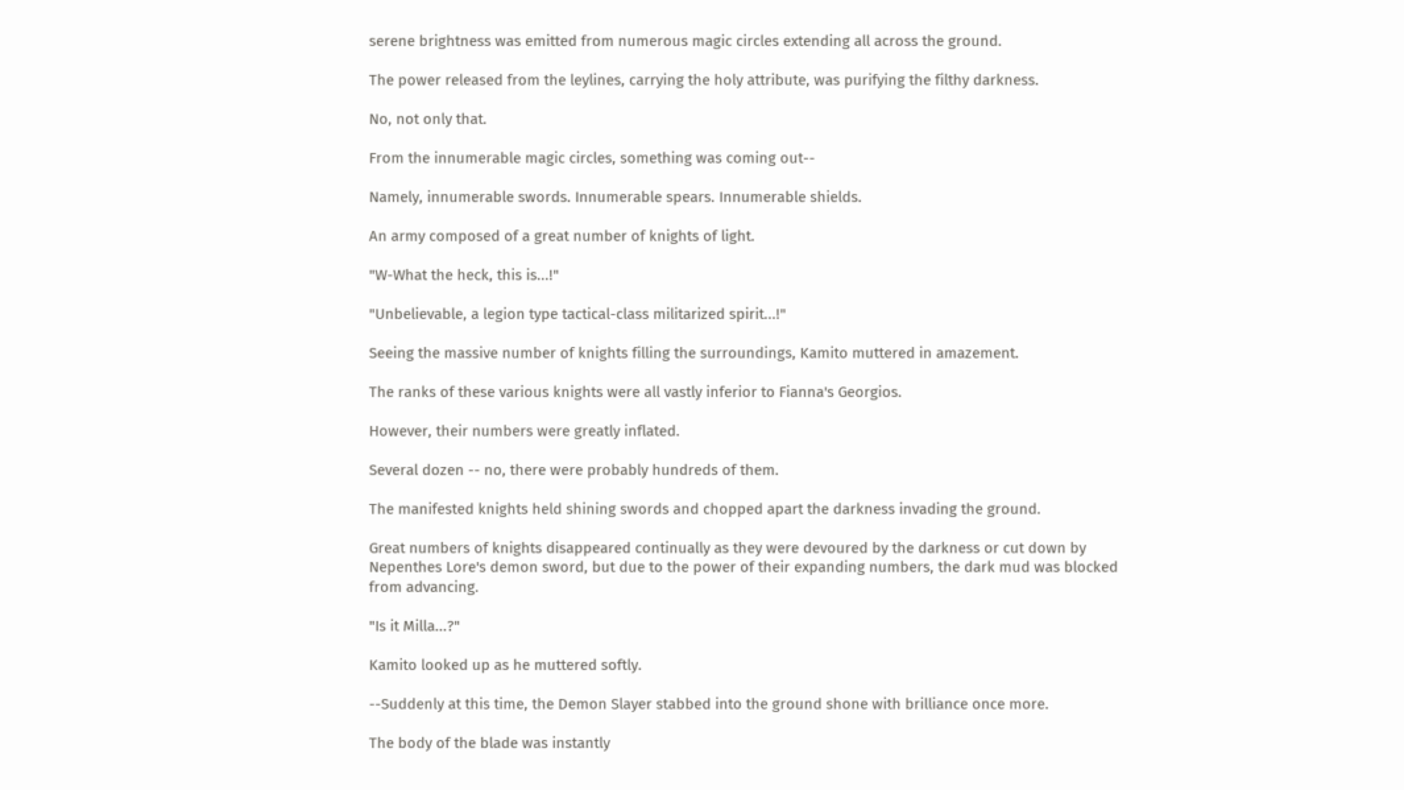serene brightness was emitted from numerous magic circles extending all across the ground.

The power released from the leylines, carrying the holy attribute, was purifying the filthy darkness.

No, not only that.

From the innumerable magic circles, something was coming out--

Namely, innumerable swords. Innumerable spears. Innumerable shields.

An army composed of a great number of knights of light.

"W-What the heck, this is...!"

"Unbelievable, a legion type tactical-class militarized spirit...!"

Seeing the massive number of knights filling the surroundings, Kamito muttered in amazement.

The ranks of these various knights were all vastly inferior to Fianna's Georgios.

However, their numbers were greatly inflated.

Several dozen -- no, there were probably hundreds of them.

The manifested knights held shining swords and chopped apart the darkness invading the ground.

Great numbers of knights disappeared continually as they were devoured by the darkness or cut down by Nepenthes Lore's demon sword, but due to the power of their expanding numbers, the dark mud was blocked from advancing.

"Is it Milla...?"

Kamito looked up as he muttered softly.

--Suddenly at this time, the Demon Slayer stabbed into the ground shone with brilliance once more.

The body of the blade was instantly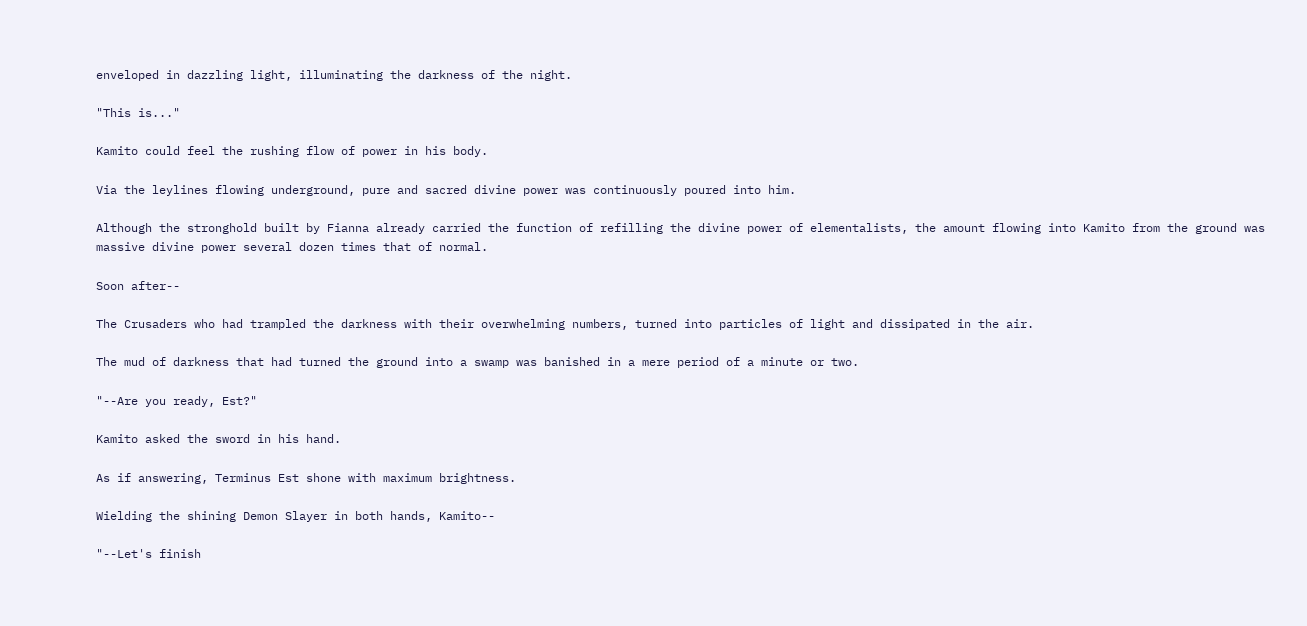enveloped in dazzling light, illuminating the darkness of the night.

"This is..."

Kamito could feel the rushing flow of power in his body.

Via the leylines flowing underground, pure and sacred divine power was continuously poured into him.

Although the stronghold built by Fianna already carried the function of refilling the divine power of elementalists, the amount flowing into Kamito from the ground was massive divine power several dozen times that of normal.

Soon after--

The Crusaders who had trampled the darkness with their overwhelming numbers, turned into particles of light and dissipated in the air.

The mud of darkness that had turned the ground into a swamp was banished in a mere period of a minute or two.

"--Are you ready, Est?"

Kamito asked the sword in his hand.

As if answering, Terminus Est shone with maximum brightness.

Wielding the shining Demon Slayer in both hands, Kamito--

"--Let's finish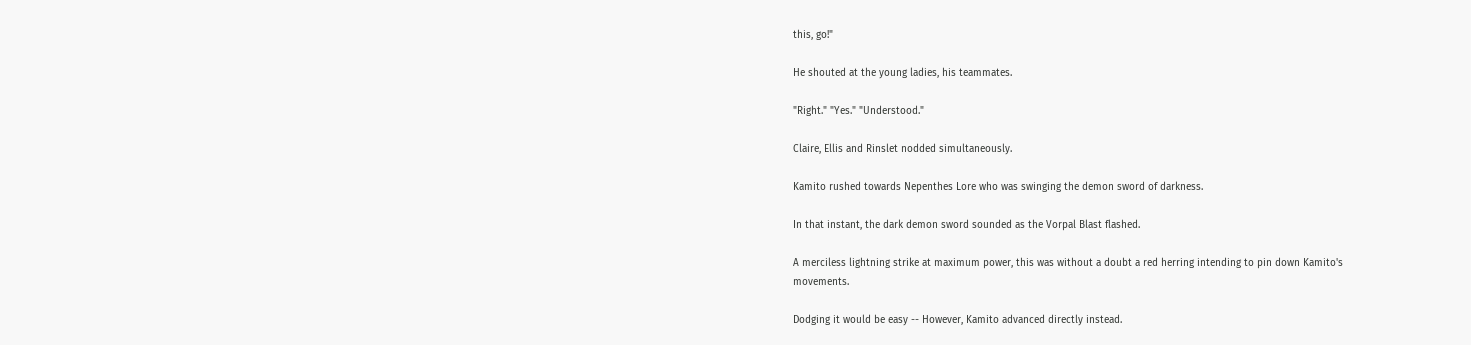this, go!"

He shouted at the young ladies, his teammates.

"Right." "Yes." "Understood."

Claire, Ellis and Rinslet nodded simultaneously.

Kamito rushed towards Nepenthes Lore who was swinging the demon sword of darkness.

In that instant, the dark demon sword sounded as the Vorpal Blast flashed.

A merciless lightning strike at maximum power, this was without a doubt a red herring intending to pin down Kamito's movements.

Dodging it would be easy -- However, Kamito advanced directly instead.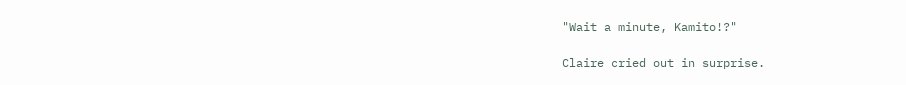"Wait a minute, Kamito!?"

Claire cried out in surprise.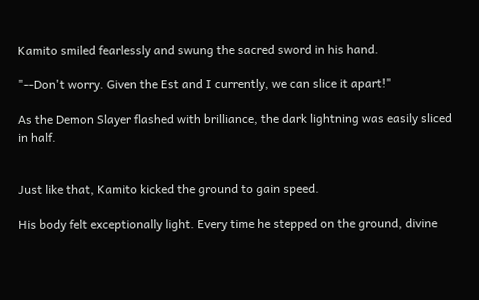Kamito smiled fearlessly and swung the sacred sword in his hand.

"--Don't worry. Given the Est and I currently, we can slice it apart!"

As the Demon Slayer flashed with brilliance, the dark lightning was easily sliced in half.


Just like that, Kamito kicked the ground to gain speed.

His body felt exceptionally light. Every time he stepped on the ground, divine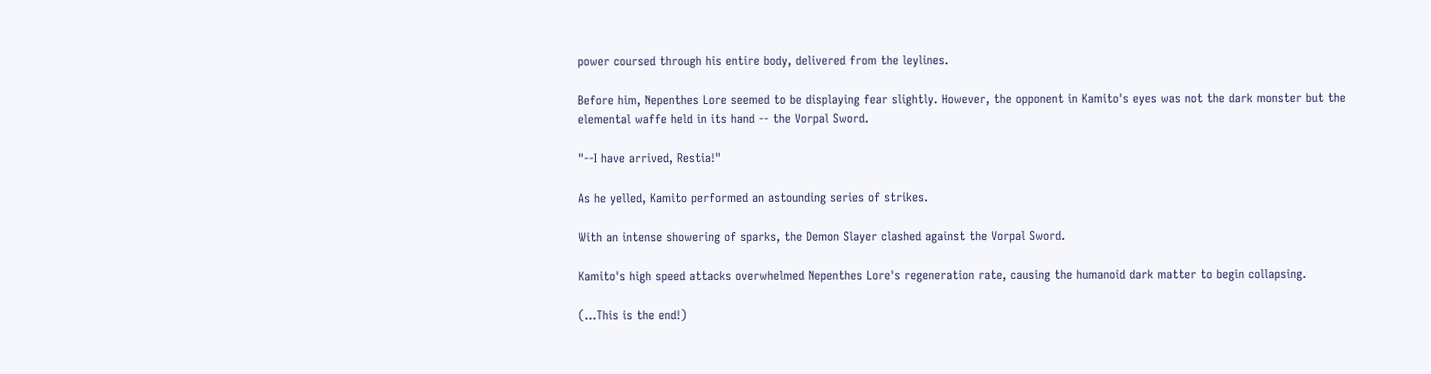power coursed through his entire body, delivered from the leylines.

Before him, Nepenthes Lore seemed to be displaying fear slightly. However, the opponent in Kamito's eyes was not the dark monster but the elemental waffe held in its hand -- the Vorpal Sword.

"--I have arrived, Restia!"

As he yelled, Kamito performed an astounding series of strikes.

With an intense showering of sparks, the Demon Slayer clashed against the Vorpal Sword.

Kamito's high speed attacks overwhelmed Nepenthes Lore's regeneration rate, causing the humanoid dark matter to begin collapsing.

(...This is the end!)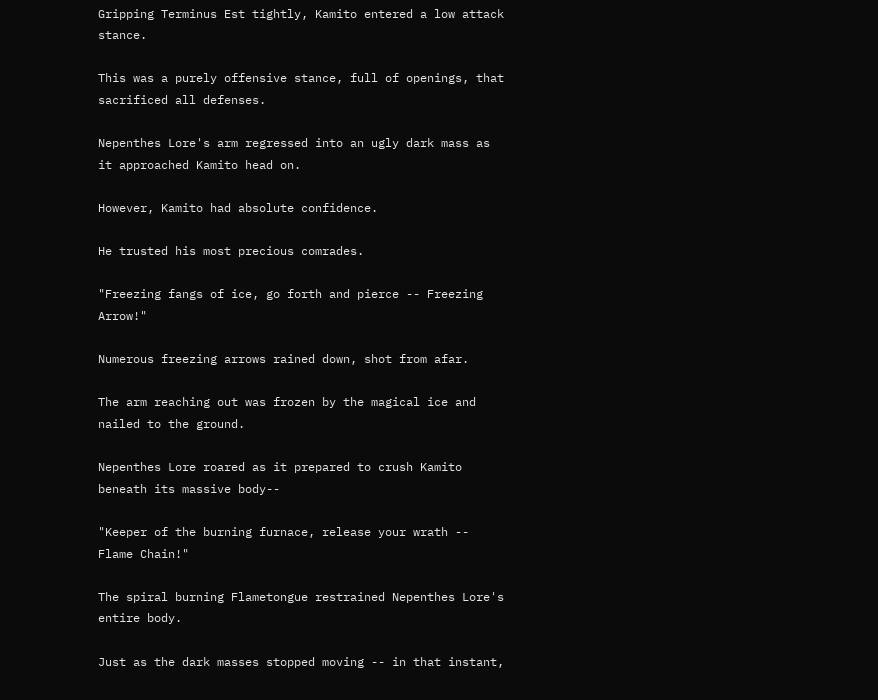Gripping Terminus Est tightly, Kamito entered a low attack stance.

This was a purely offensive stance, full of openings, that sacrificed all defenses.

Nepenthes Lore's arm regressed into an ugly dark mass as it approached Kamito head on.

However, Kamito had absolute confidence.

He trusted his most precious comrades.

"Freezing fangs of ice, go forth and pierce -- Freezing Arrow!"

Numerous freezing arrows rained down, shot from afar.

The arm reaching out was frozen by the magical ice and nailed to the ground.

Nepenthes Lore roared as it prepared to crush Kamito beneath its massive body--

"Keeper of the burning furnace, release your wrath -- Flame Chain!"

The spiral burning Flametongue restrained Nepenthes Lore's entire body.

Just as the dark masses stopped moving -- in that instant,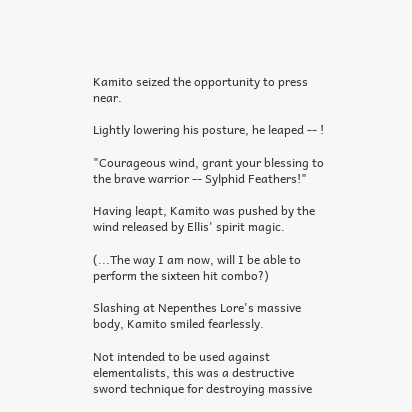Kamito seized the opportunity to press near.

Lightly lowering his posture, he leaped -- !

"Courageous wind, grant your blessing to the brave warrior -- Sylphid Feathers!"

Having leapt, Kamito was pushed by the wind released by Ellis' spirit magic.

(...The way I am now, will I be able to perform the sixteen hit combo?)

Slashing at Nepenthes Lore's massive body, Kamito smiled fearlessly.

Not intended to be used against elementalists, this was a destructive sword technique for destroying massive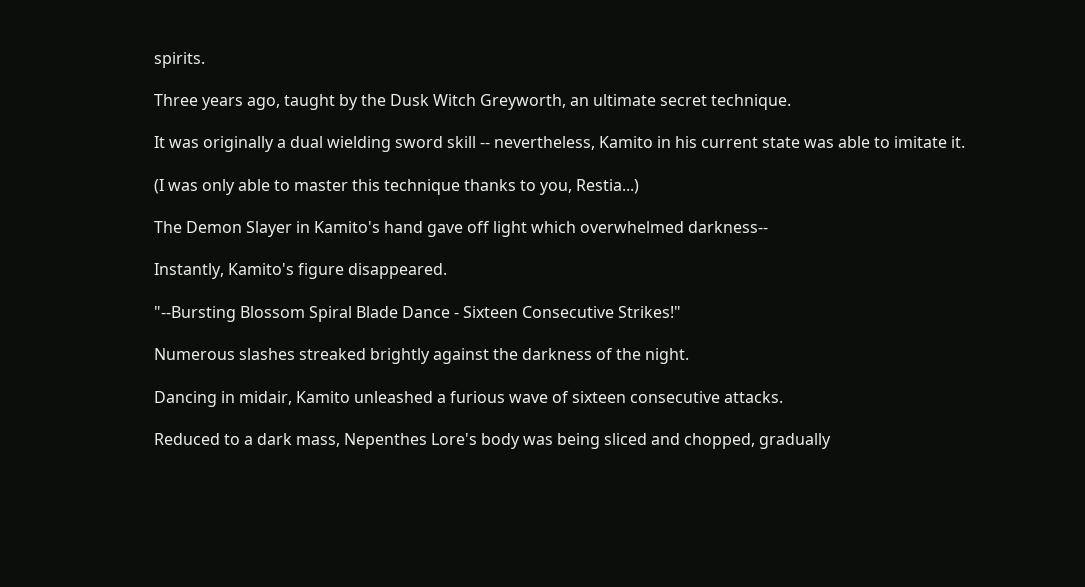spirits.

Three years ago, taught by the Dusk Witch Greyworth, an ultimate secret technique.

It was originally a dual wielding sword skill -- nevertheless, Kamito in his current state was able to imitate it.

(I was only able to master this technique thanks to you, Restia...)

The Demon Slayer in Kamito's hand gave off light which overwhelmed darkness--

Instantly, Kamito's figure disappeared.

"--Bursting Blossom Spiral Blade Dance - Sixteen Consecutive Strikes!"

Numerous slashes streaked brightly against the darkness of the night.

Dancing in midair, Kamito unleashed a furious wave of sixteen consecutive attacks.

Reduced to a dark mass, Nepenthes Lore's body was being sliced and chopped, gradually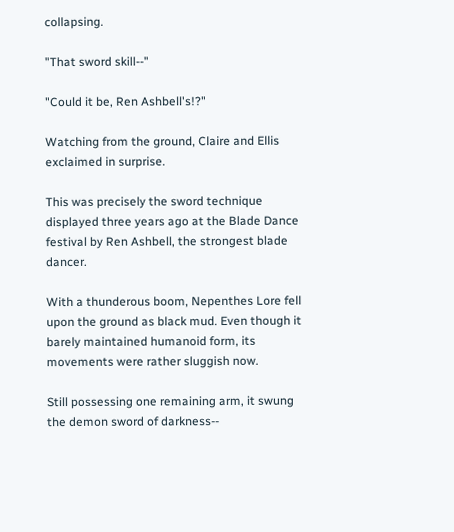collapsing.

"That sword skill--"

"Could it be, Ren Ashbell's!?"

Watching from the ground, Claire and Ellis exclaimed in surprise.

This was precisely the sword technique displayed three years ago at the Blade Dance festival by Ren Ashbell, the strongest blade dancer.

With a thunderous boom, Nepenthes Lore fell upon the ground as black mud. Even though it barely maintained humanoid form, its movements were rather sluggish now.

Still possessing one remaining arm, it swung the demon sword of darkness--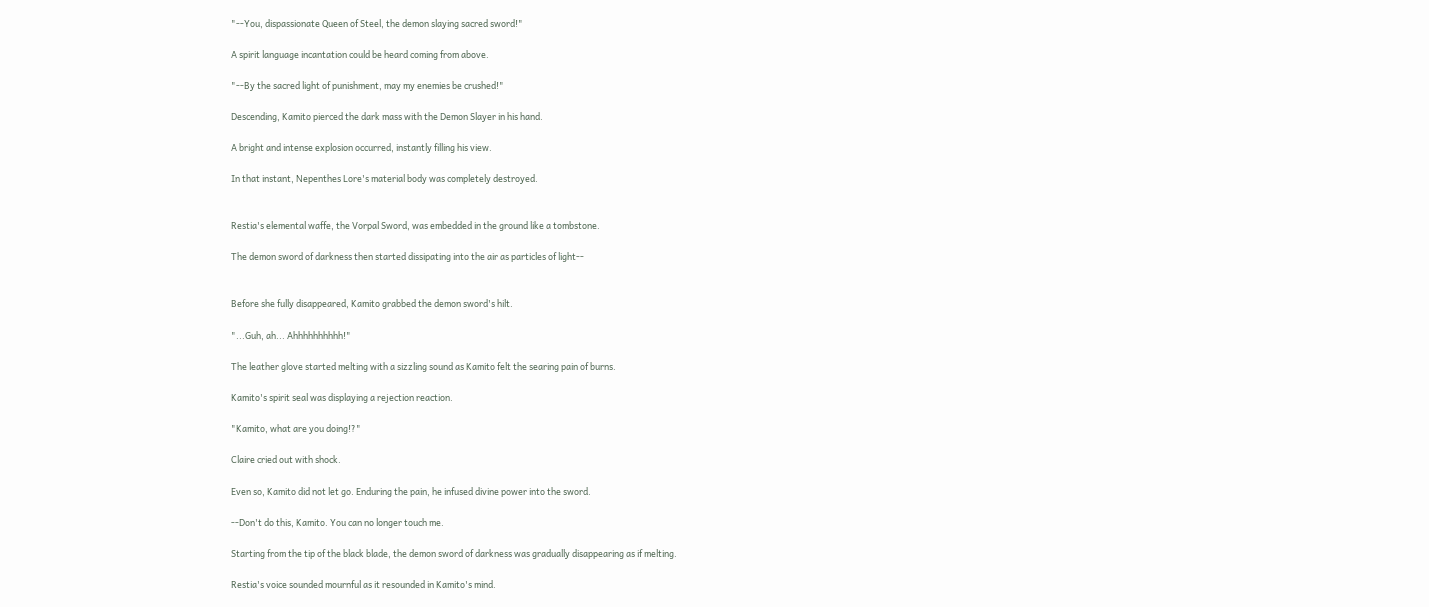"--You, dispassionate Queen of Steel, the demon slaying sacred sword!"

A spirit language incantation could be heard coming from above.

"--By the sacred light of punishment, may my enemies be crushed!"

Descending, Kamito pierced the dark mass with the Demon Slayer in his hand.

A bright and intense explosion occurred, instantly filling his view.

In that instant, Nepenthes Lore's material body was completely destroyed.


Restia's elemental waffe, the Vorpal Sword, was embedded in the ground like a tombstone.

The demon sword of darkness then started dissipating into the air as particles of light--


Before she fully disappeared, Kamito grabbed the demon sword's hilt.

"...Guh, ah... Ahhhhhhhhhh!"

The leather glove started melting with a sizzling sound as Kamito felt the searing pain of burns.

Kamito's spirit seal was displaying a rejection reaction.

"Kamito, what are you doing!?"

Claire cried out with shock.

Even so, Kamito did not let go. Enduring the pain, he infused divine power into the sword.

--Don't do this, Kamito. You can no longer touch me.

Starting from the tip of the black blade, the demon sword of darkness was gradually disappearing as if melting.

Restia's voice sounded mournful as it resounded in Kamito's mind.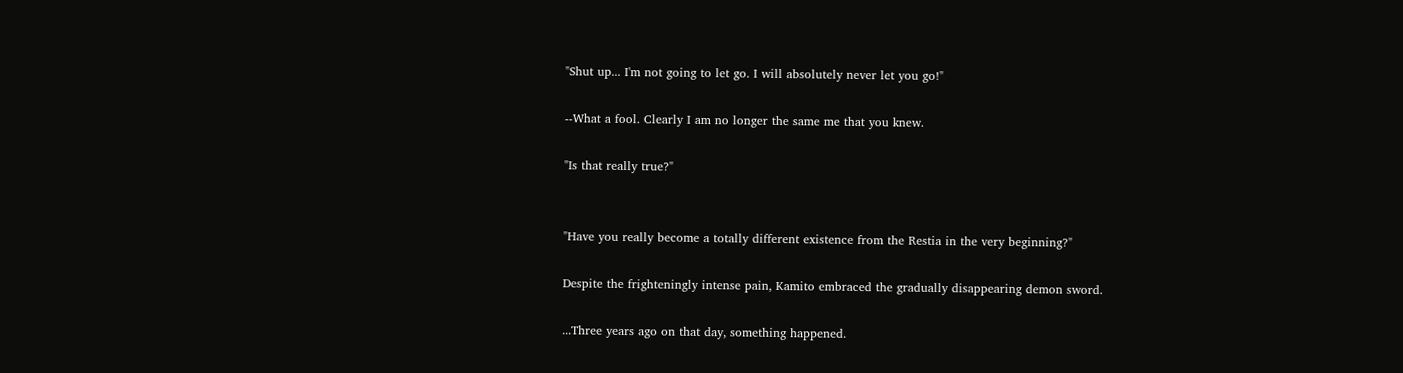"Shut up... I'm not going to let go. I will absolutely never let you go!"

--What a fool. Clearly I am no longer the same me that you knew.

"Is that really true?"


"Have you really become a totally different existence from the Restia in the very beginning?"

Despite the frighteningly intense pain, Kamito embraced the gradually disappearing demon sword.

...Three years ago on that day, something happened.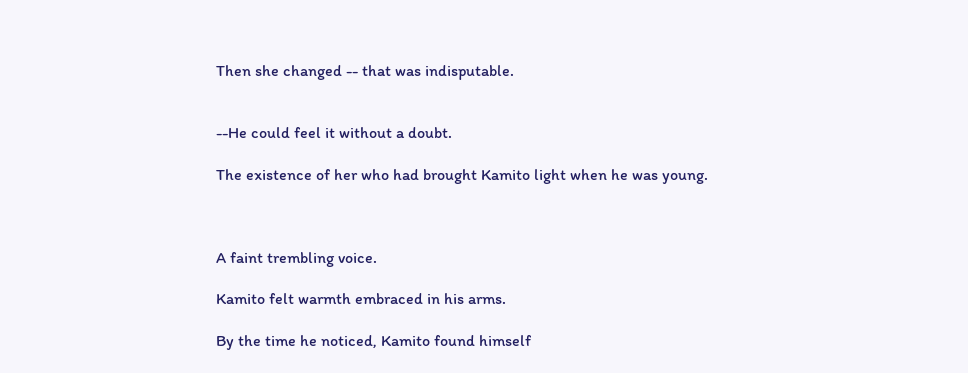Then she changed -- that was indisputable.


--He could feel it without a doubt.

The existence of her who had brought Kamito light when he was young.



A faint trembling voice.

Kamito felt warmth embraced in his arms.

By the time he noticed, Kamito found himself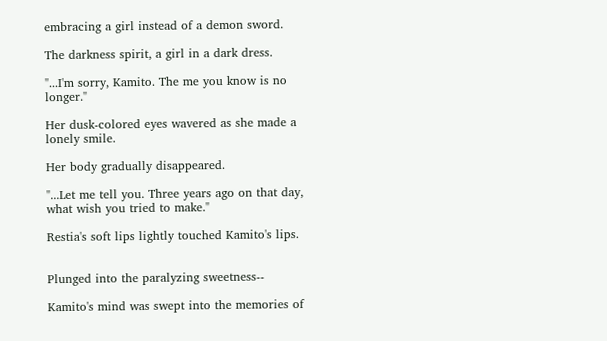embracing a girl instead of a demon sword.

The darkness spirit, a girl in a dark dress.

"...I'm sorry, Kamito. The me you know is no longer."

Her dusk-colored eyes wavered as she made a lonely smile.

Her body gradually disappeared.

"...Let me tell you. Three years ago on that day, what wish you tried to make."

Restia's soft lips lightly touched Kamito's lips.


Plunged into the paralyzing sweetness--

Kamito's mind was swept into the memories of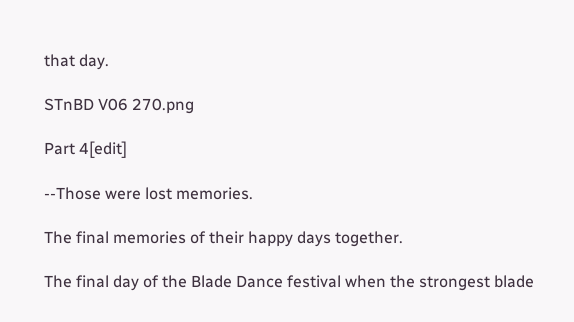that day.

STnBD V06 270.png

Part 4[edit]

--Those were lost memories.

The final memories of their happy days together.

The final day of the Blade Dance festival when the strongest blade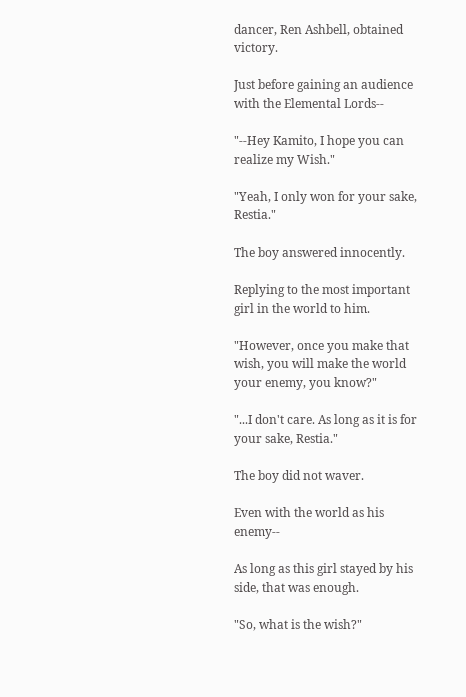dancer, Ren Ashbell, obtained victory.

Just before gaining an audience with the Elemental Lords--

"--Hey Kamito, I hope you can realize my Wish."

"Yeah, I only won for your sake, Restia."

The boy answered innocently.

Replying to the most important girl in the world to him.

"However, once you make that wish, you will make the world your enemy, you know?"

"...I don't care. As long as it is for your sake, Restia."

The boy did not waver.

Even with the world as his enemy--

As long as this girl stayed by his side, that was enough.

"So, what is the wish?"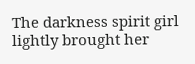The darkness spirit girl lightly brought her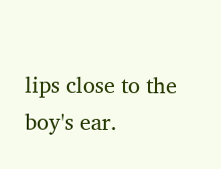lips close to the boy's ear.